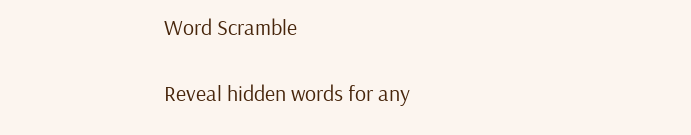Word Scramble

Reveal hidden words for any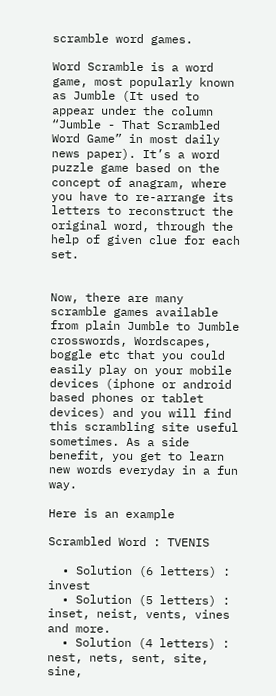scramble word games.

Word Scramble is a word game, most popularly known as Jumble (It used to appear under the column “Jumble - That Scrambled Word Game” in most daily news paper). It’s a word puzzle game based on the concept of anagram, where you have to re-arrange its letters to reconstruct the original word, through the help of given clue for each set.


Now, there are many scramble games available from plain Jumble to Jumble crosswords, Wordscapes, boggle etc that you could easily play on your mobile devices (iphone or android based phones or tablet devices) and you will find this scrambling site useful sometimes. As a side benefit, you get to learn new words everyday in a fun way.

Here is an example

Scrambled Word : TVENIS

  • Solution (6 letters) : invest
  • Solution (5 letters) : inset, neist, vents, vines and more.
  • Solution (4 letters) : nest, nets, sent, site, sine,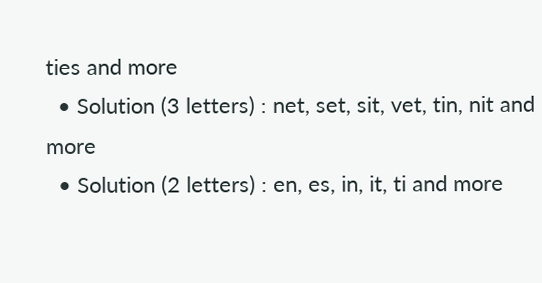ties and more
  • Solution (3 letters) : net, set, sit, vet, tin, nit and more
  • Solution (2 letters) : en, es, in, it, ti and more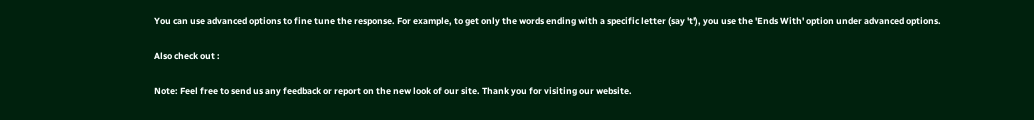You can use advanced options to fine tune the response. For example, to get only the words ending with a specific letter (say 't'), you use the 'Ends With' option under advanced options.

Also check out :

Note: Feel free to send us any feedback or report on the new look of our site. Thank you for visiting our website.